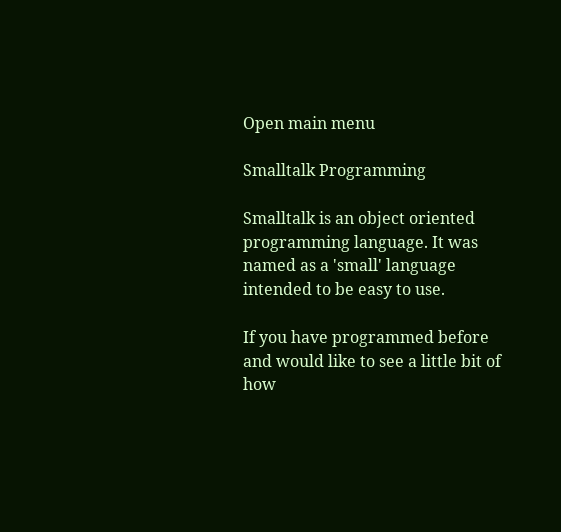Open main menu

Smalltalk Programming

Smalltalk is an object oriented programming language. It was named as a 'small' language intended to be easy to use.

If you have programmed before and would like to see a little bit of how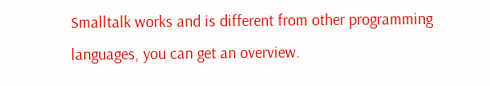Smalltalk works and is different from other programming languages, you can get an overview.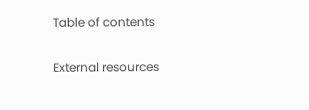Table of contents

External resources